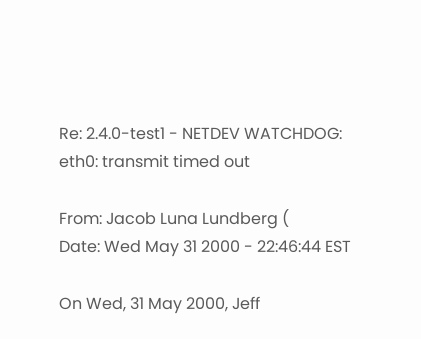Re: 2.4.0-test1 - NETDEV WATCHDOG: eth0: transmit timed out

From: Jacob Luna Lundberg (
Date: Wed May 31 2000 - 22:46:44 EST

On Wed, 31 May 2000, Jeff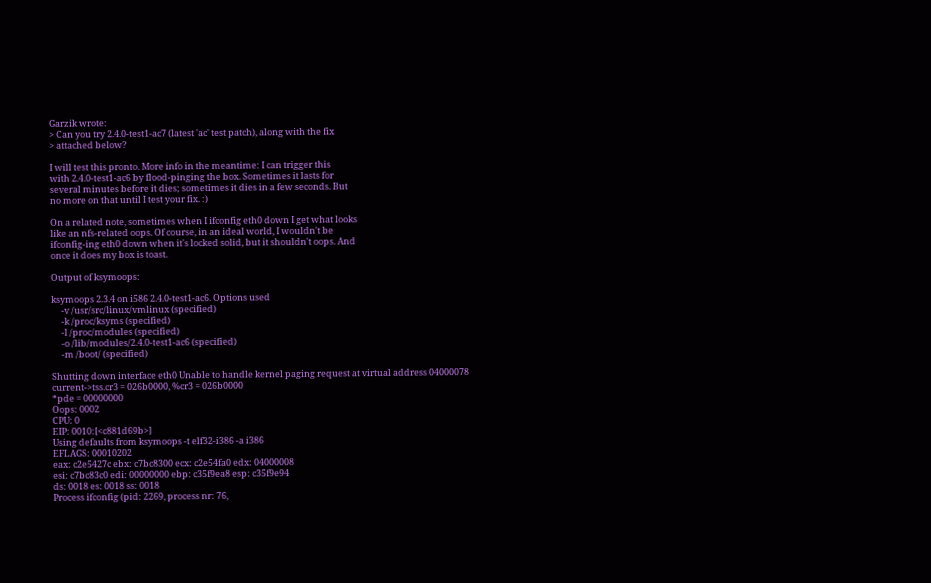Garzik wrote:
> Can you try 2.4.0-test1-ac7 (latest 'ac' test patch), along with the fix
> attached below?

I will test this pronto. More info in the meantime: I can trigger this
with 2.4.0-test1-ac6 by flood-pinging the box. Sometimes it lasts for
several minutes before it dies; sometimes it dies in a few seconds. But
no more on that until I test your fix. :)

On a related note, sometimes when I ifconfig eth0 down I get what looks
like an nfs-related oops. Of course, in an ideal world, I wouldn't be
ifconfig-ing eth0 down when it's locked solid, but it shouldn't oops. And
once it does my box is toast.

Output of ksymoops:

ksymoops 2.3.4 on i586 2.4.0-test1-ac6. Options used
     -v /usr/src/linux/vmlinux (specified)
     -k /proc/ksyms (specified)
     -l /proc/modules (specified)
     -o /lib/modules/2.4.0-test1-ac6 (specified)
     -m /boot/ (specified)

Shutting down interface eth0 Unable to handle kernel paging request at virtual address 04000078
current->tss.cr3 = 026b0000, %cr3 = 026b0000
*pde = 00000000
Oops: 0002
CPU: 0
EIP: 0010:[<c881d69b>]
Using defaults from ksymoops -t elf32-i386 -a i386
EFLAGS: 00010202
eax: c2e5427c ebx: c7bc8300 ecx: c2e54fa0 edx: 04000008
esi: c7bc83c0 edi: 00000000 ebp: c35f9ea8 esp: c35f9e94
ds: 0018 es: 0018 ss: 0018
Process ifconfig (pid: 2269, process nr: 76,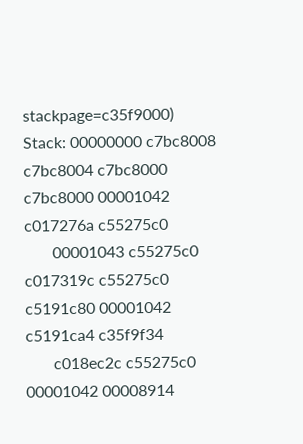stackpage=c35f9000)
Stack: 00000000 c7bc8008 c7bc8004 c7bc8000 c7bc8000 00001042 c017276a c55275c0
       00001043 c55275c0 c017319c c55275c0 c5191c80 00001042 c5191ca4 c35f9f34
       c018ec2c c55275c0 00001042 00008914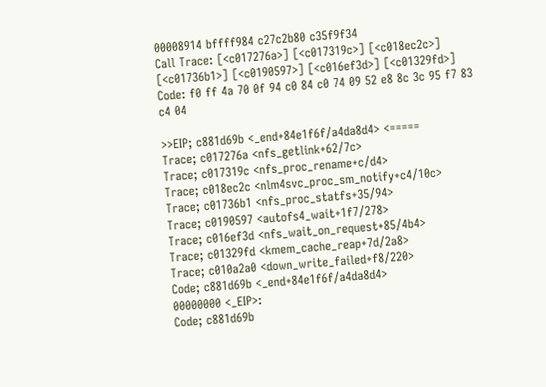00008914 bffff984 c27c2b80 c35f9f34
Call Trace: [<c017276a>] [<c017319c>] [<c018ec2c>] [<c01736b1>] [<c0190597>] [<c016ef3d>] [<c01329fd>]
Code: f0 ff 4a 70 0f 94 c0 84 c0 74 09 52 e8 8c 3c 95 f7 83 c4 04

>>EIP; c881d69b <_end+84e1f6f/a4da8d4> <=====
Trace; c017276a <nfs_getlink+62/7c>
Trace; c017319c <nfs_proc_rename+c/d4>
Trace; c018ec2c <nlm4svc_proc_sm_notify+c4/10c>
Trace; c01736b1 <nfs_proc_statfs+35/94>
Trace; c0190597 <autofs4_wait+1f7/278>
Trace; c016ef3d <nfs_wait_on_request+85/4b4>
Trace; c01329fd <kmem_cache_reap+7d/2a8>
Trace; c010a2a0 <down_write_failed+f8/220>
Code; c881d69b <_end+84e1f6f/a4da8d4>
00000000 <_EIP>:
Code; c881d69b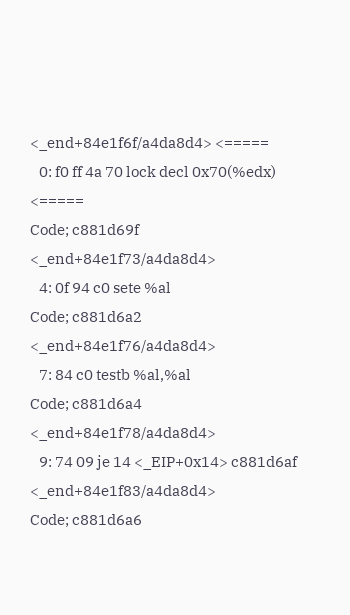<_end+84e1f6f/a4da8d4> <=====
   0: f0 ff 4a 70 lock decl 0x70(%edx) <=====
Code; c881d69f <_end+84e1f73/a4da8d4>
   4: 0f 94 c0 sete %al
Code; c881d6a2 <_end+84e1f76/a4da8d4>
   7: 84 c0 testb %al,%al
Code; c881d6a4 <_end+84e1f78/a4da8d4>
   9: 74 09 je 14 <_EIP+0x14> c881d6af <_end+84e1f83/a4da8d4>
Code; c881d6a6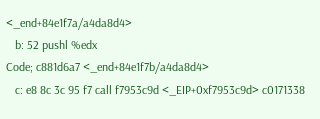<_end+84e1f7a/a4da8d4>
   b: 52 pushl %edx
Code; c881d6a7 <_end+84e1f7b/a4da8d4>
   c: e8 8c 3c 95 f7 call f7953c9d <_EIP+0xf7953c9d> c0171338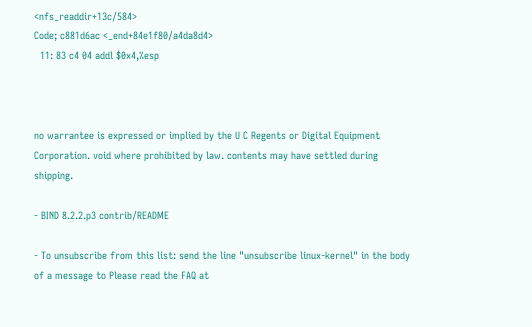<nfs_readdir+13c/584>
Code; c881d6ac <_end+84e1f80/a4da8d4>
  11: 83 c4 04 addl $0x4,%esp



no warrantee is expressed or implied by the U C Regents or Digital Equipment Corporation. void where prohibited by law. contents may have settled during shipping.

- BIND 8.2.2.p3 contrib/README

- To unsubscribe from this list: send the line "unsubscribe linux-kernel" in the body of a message to Please read the FAQ at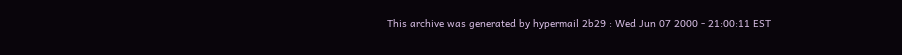This archive was generated by hypermail 2b29 : Wed Jun 07 2000 - 21:00:11 EST